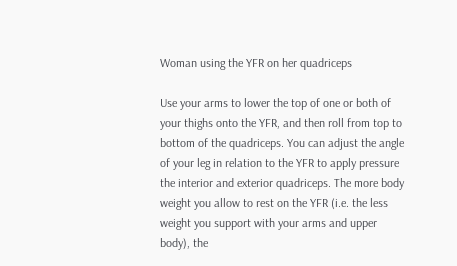Woman using the YFR on her quadriceps

Use your arms to lower the top of one or both of your thighs onto the YFR, and then roll from top to bottom of the quadriceps. You can adjust the angle of your leg in relation to the YFR to apply pressure the interior and exterior quadriceps. The more body weight you allow to rest on the YFR (i.e. the less weight you support with your arms and upper body), the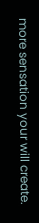more sensation your will create.